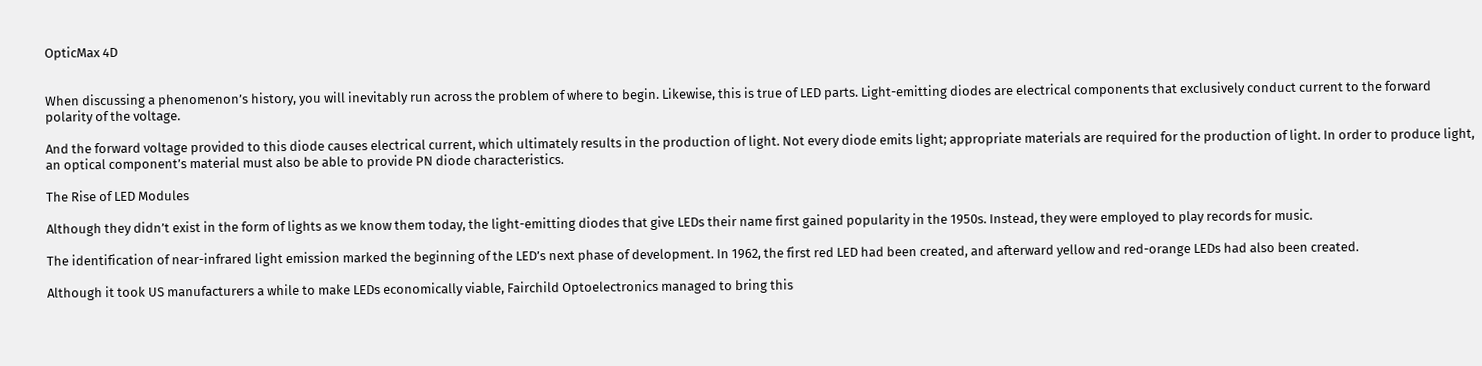OpticMax 4D


When discussing a phenomenon’s history, you will inevitably run across the problem of where to begin. Likewise, this is true of LED parts. Light-emitting diodes are electrical components that exclusively conduct current to the forward polarity of the voltage.

And the forward voltage provided to this diode causes electrical current, which ultimately results in the production of light. Not every diode emits light; appropriate materials are required for the production of light. In order to produce light, an optical component’s material must also be able to provide PN diode characteristics.

The Rise of LED Modules

Although they didn’t exist in the form of lights as we know them today, the light-emitting diodes that give LEDs their name first gained popularity in the 1950s. Instead, they were employed to play records for music.

The identification of near-infrared light emission marked the beginning of the LED’s next phase of development. In 1962, the first red LED had been created, and afterward yellow and red-orange LEDs had also been created.

Although it took US manufacturers a while to make LEDs economically viable, Fairchild Optoelectronics managed to bring this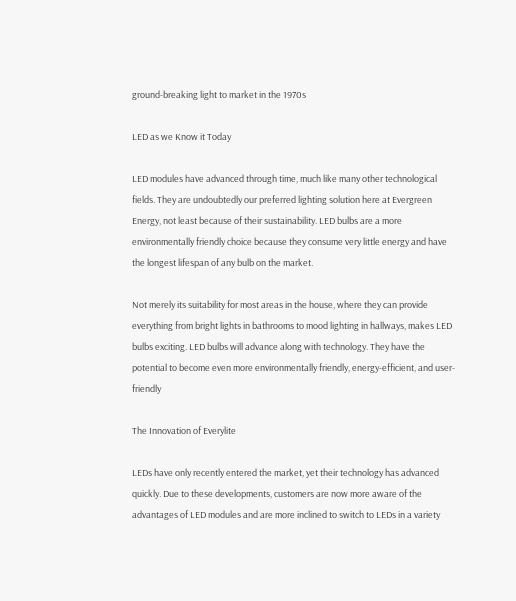ground-breaking light to market in the 1970s

LED as we Know it Today

LED modules have advanced through time, much like many other technological fields. They are undoubtedly our preferred lighting solution here at Evergreen Energy, not least because of their sustainability. LED bulbs are a more environmentally friendly choice because they consume very little energy and have the longest lifespan of any bulb on the market.

Not merely its suitability for most areas in the house, where they can provide everything from bright lights in bathrooms to mood lighting in hallways, makes LED bulbs exciting. LED bulbs will advance along with technology. They have the potential to become even more environmentally friendly, energy-efficient, and user-friendly

The Innovation of Everylite

LEDs have only recently entered the market, yet their technology has advanced quickly. Due to these developments, customers are now more aware of the advantages of LED modules and are more inclined to switch to LEDs in a variety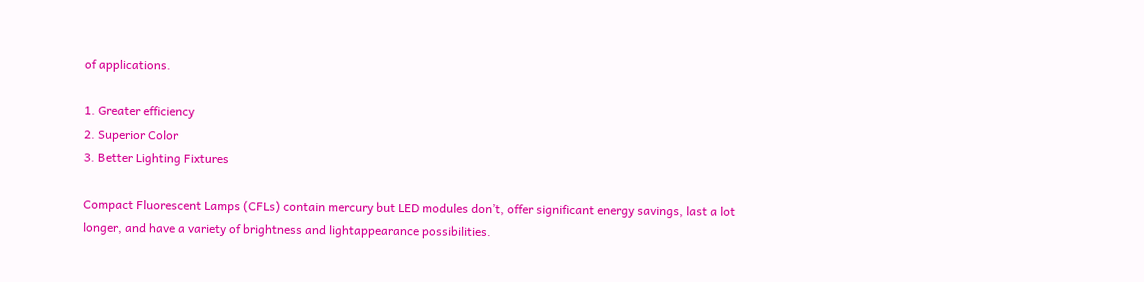of applications.

1. Greater efficiency
2. Superior Color
3. Better Lighting Fixtures

Compact Fluorescent Lamps (CFLs) contain mercury but LED modules don’t, offer significant energy savings, last a lot longer, and have a variety of brightness and lightappearance possibilities.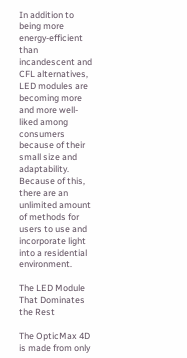In addition to being more energy-efficient than incandescent and CFL alternatives, LED modules are becoming more and more well-liked among consumers because of their small size and adaptability. Because of this, there are an unlimited amount of methods for users to use and incorporate light into a residential environment.

The LED Module That Dominates the Rest

The OpticMax 4D is made from only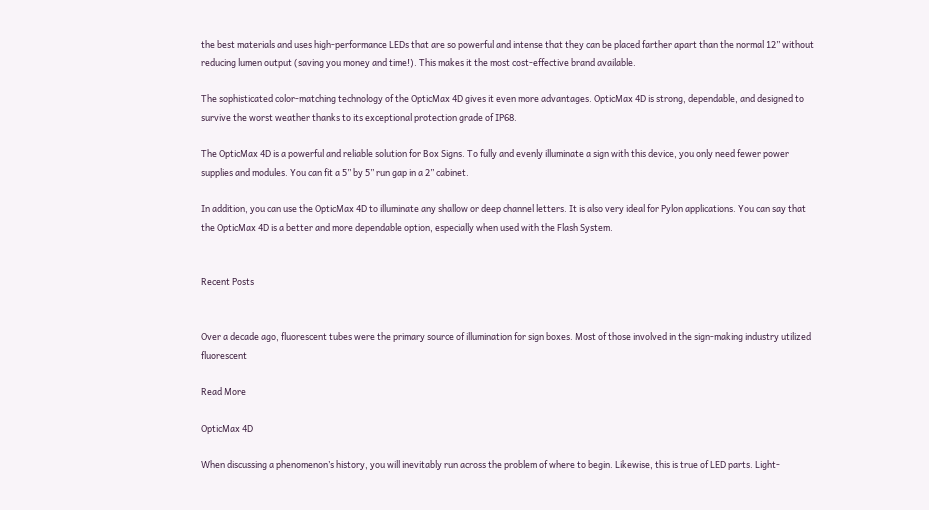the best materials and uses high-performance LEDs that are so powerful and intense that they can be placed farther apart than the normal 12” without reducing lumen output (saving you money and time!). This makes it the most cost-effective brand available.

The sophisticated color-matching technology of the OpticMax 4D gives it even more advantages. OpticMax 4D is strong, dependable, and designed to survive the worst weather thanks to its exceptional protection grade of IP68.

The OpticMax 4D is a powerful and reliable solution for Box Signs. To fully and evenly illuminate a sign with this device, you only need fewer power supplies and modules. You can fit a 5” by 5” run gap in a 2” cabinet.

In addition, you can use the OpticMax 4D to illuminate any shallow or deep channel letters. It is also very ideal for Pylon applications. You can say that the OpticMax 4D is a better and more dependable option, especially when used with the Flash System.


Recent Posts


Over a decade ago, fluorescent tubes were the primary source of illumination for sign boxes. Most of those involved in the sign-making industry utilized fluorescent

Read More

OpticMax 4D

When discussing a phenomenon’s history, you will inevitably run across the problem of where to begin. Likewise, this is true of LED parts. Light-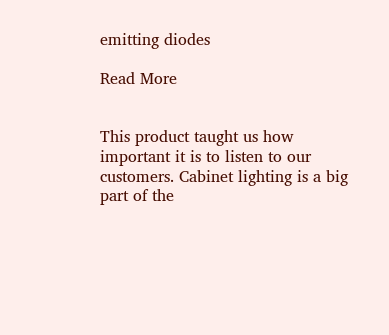emitting diodes

Read More


This product taught us how important it is to listen to our customers. Cabinet lighting is a big part of the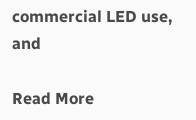commercial LED use, and

Read More